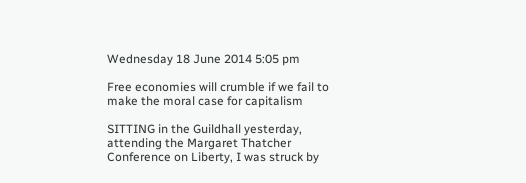Wednesday 18 June 2014 5:05 pm

Free economies will crumble if we fail to make the moral case for capitalism

SITTING in the Guildhall yesterday, attending the Margaret Thatcher Conference on Liberty, I was struck by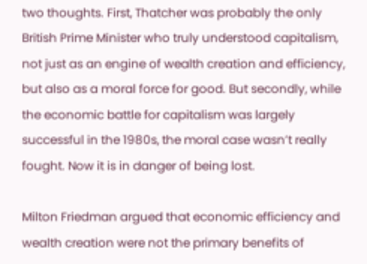two thoughts. First, Thatcher was probably the only British Prime Minister who truly understood capitalism, not just as an engine of wealth creation and efficiency, but also as a moral force for good. But secondly, while the economic battle for capitalism was largely successful in the 1980s, the moral case wasn’t really fought. Now it is in danger of being lost.

Milton Friedman argued that economic efficiency and wealth creation were not the primary benefits of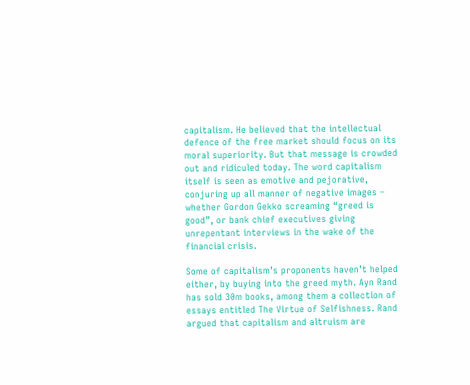capitalism. He believed that the intellectual defence of the free market should focus on its moral superiority. But that message is crowded out and ridiculed today. The word capitalism itself is seen as emotive and pejorative, conjuring up all manner of negative images – whether Gordon Gekko screaming “greed is good”, or bank chief executives giving unrepentant interviews in the wake of the financial crisis.

Some of capitalism’s proponents haven’t helped either, by buying into the greed myth. Ayn Rand has sold 30m books, among them a collection of essays entitled The Virtue of Selfishness. Rand argued that capitalism and altruism are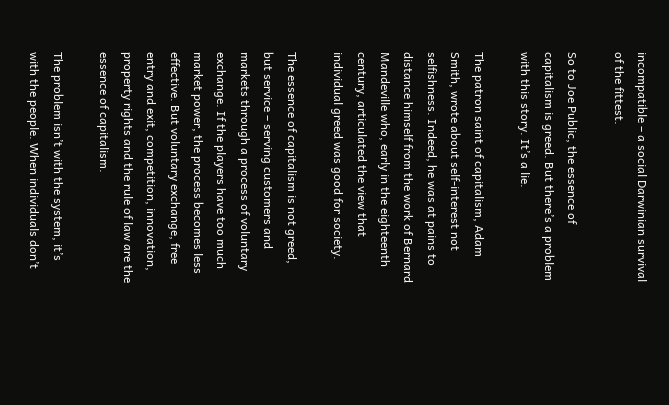incompatible – a social Darwinian survival of the fittest.

So to Joe Public, the essence of capitalism is greed. But there’s a problem with this story. It’s a lie.

The patron saint of capitalism, Adam Smith, wrote about self-interest not selfishness. Indeed, he was at pains to distance himself from the work of Bernard Mandeville who, early in the eighteenth century, articulated the view that individual greed was good for society.

The essence of capitalism is not greed, but service – serving customers and markets through a process of voluntary exchange. If the players have too much market power, the process becomes less effective. But voluntary exchange, free entry and exit, competition, innovation, property rights and the rule of law are the essence of capitalism.

The problem isn’t with the system, it’s with the people. When individuals don’t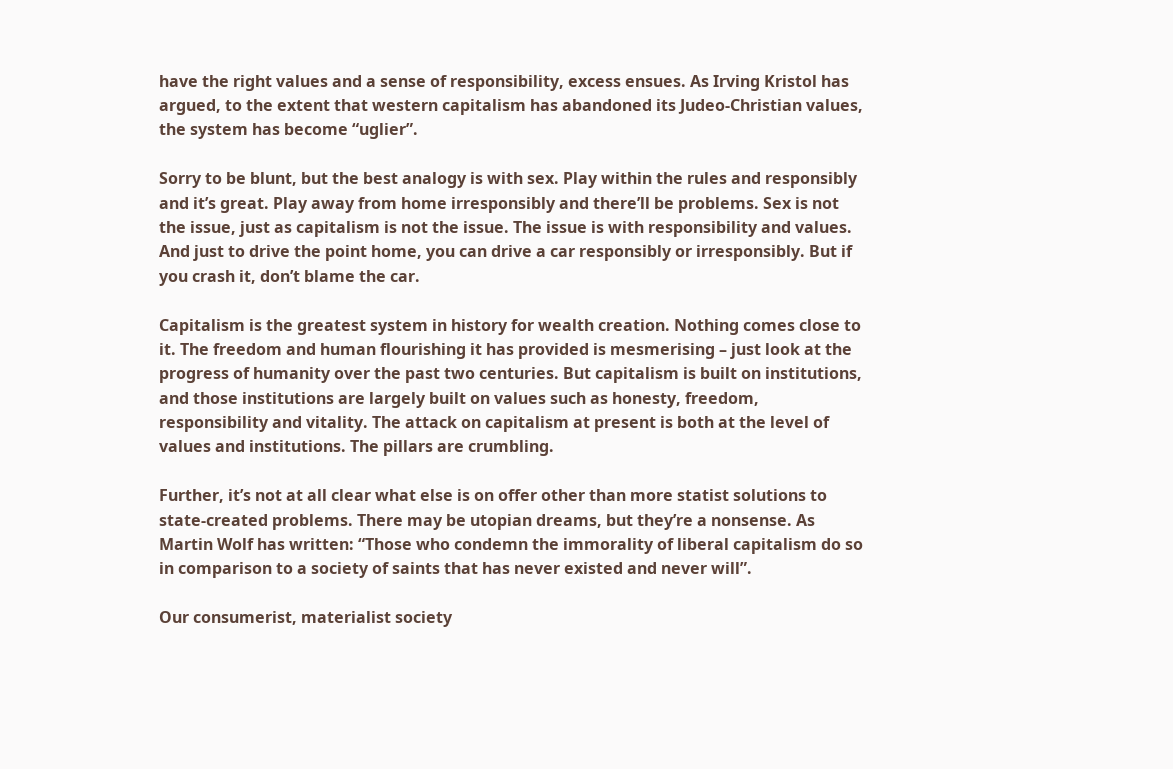have the right values and a sense of responsibility, excess ensues. As Irving Kristol has argued, to the extent that western capitalism has abandoned its Judeo-Christian values, the system has become “uglier”.

Sorry to be blunt, but the best analogy is with sex. Play within the rules and responsibly and it’s great. Play away from home irresponsibly and there’ll be problems. Sex is not the issue, just as capitalism is not the issue. The issue is with responsibility and values. And just to drive the point home, you can drive a car responsibly or irresponsibly. But if you crash it, don’t blame the car.

Capitalism is the greatest system in history for wealth creation. Nothing comes close to it. The freedom and human flourishing it has provided is mesmerising – just look at the progress of humanity over the past two centuries. But capitalism is built on institutions, and those institutions are largely built on values such as honesty, freedom, responsibility and vitality. The attack on capitalism at present is both at the level of values and institutions. The pillars are crumbling.

Further, it’s not at all clear what else is on offer other than more statist solutions to state-created problems. There may be utopian dreams, but they’re a nonsense. As Martin Wolf has written: “Those who condemn the immorality of liberal capitalism do so in comparison to a society of saints that has never existed and never will”.

Our consumerist, materialist society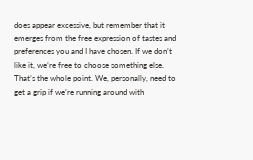does appear excessive, but remember that it emerges from the free expression of tastes and preferences you and I have chosen. If we don’t like it, we’re free to choose something else. That’s the whole point. We, personally, need to get a grip if we’re running around with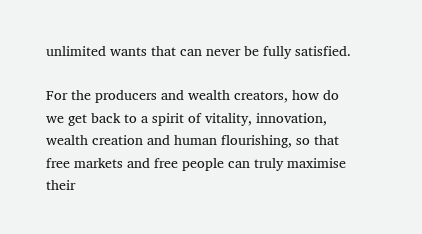unlimited wants that can never be fully satisfied.

For the producers and wealth creators, how do we get back to a spirit of vitality, innovation, wealth creation and human flourishing, so that free markets and free people can truly maximise their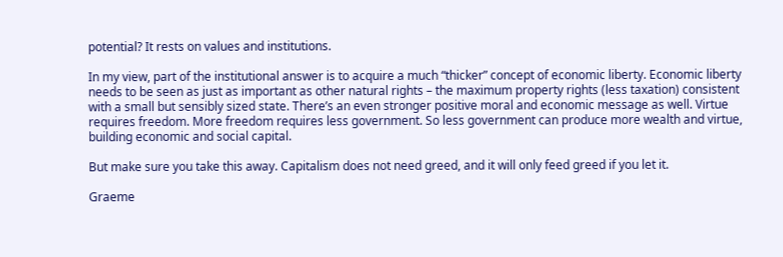potential? It rests on values and institutions.

In my view, part of the institutional answer is to acquire a much “thicker” concept of economic liberty. Economic liberty needs to be seen as just as important as other natural rights – the maximum property rights (less taxation) consistent with a small but sensibly sized state. There’s an even stronger positive moral and economic message as well. Virtue requires freedom. More freedom requires less government. So less government can produce more wealth and virtue, building economic and social capital.

But make sure you take this away. Capitalism does not need greed, and it will only feed greed if you let it.

Graeme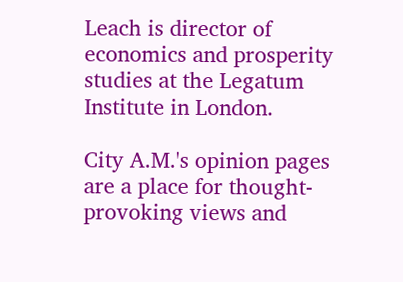Leach is director of economics and prosperity studies at the Legatum Institute in London.

City A.M.'s opinion pages are a place for thought-provoking views and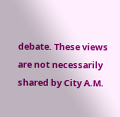debate. These views are not necessarily shared by City A.M.